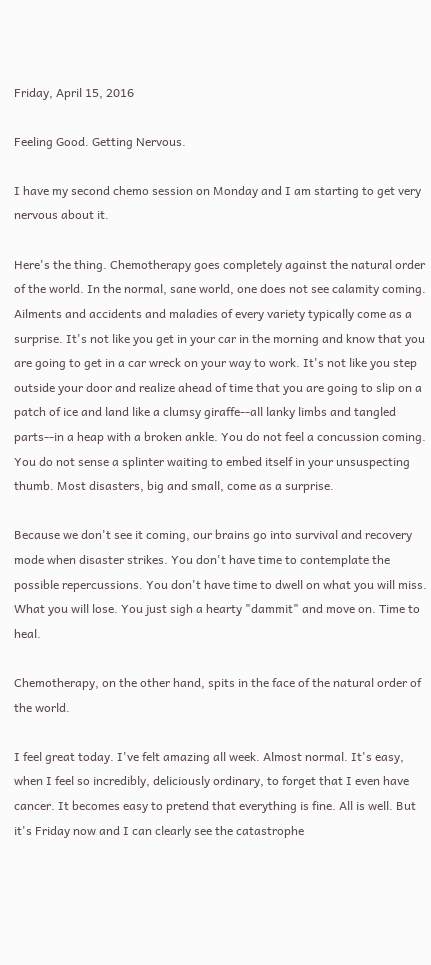Friday, April 15, 2016

Feeling Good. Getting Nervous.

I have my second chemo session on Monday and I am starting to get very nervous about it.

Here's the thing. Chemotherapy goes completely against the natural order of the world. In the normal, sane world, one does not see calamity coming. Ailments and accidents and maladies of every variety typically come as a surprise. It's not like you get in your car in the morning and know that you are going to get in a car wreck on your way to work. It's not like you step outside your door and realize ahead of time that you are going to slip on a patch of ice and land like a clumsy giraffe--all lanky limbs and tangled parts--in a heap with a broken ankle. You do not feel a concussion coming. You do not sense a splinter waiting to embed itself in your unsuspecting thumb. Most disasters, big and small, come as a surprise.

Because we don't see it coming, our brains go into survival and recovery mode when disaster strikes. You don't have time to contemplate the possible repercussions. You don't have time to dwell on what you will miss. What you will lose. You just sigh a hearty "dammit" and move on. Time to heal.

Chemotherapy, on the other hand, spits in the face of the natural order of the world.

I feel great today. I've felt amazing all week. Almost normal. It's easy, when I feel so incredibly, deliciously ordinary, to forget that I even have cancer. It becomes easy to pretend that everything is fine. All is well. But it's Friday now and I can clearly see the catastrophe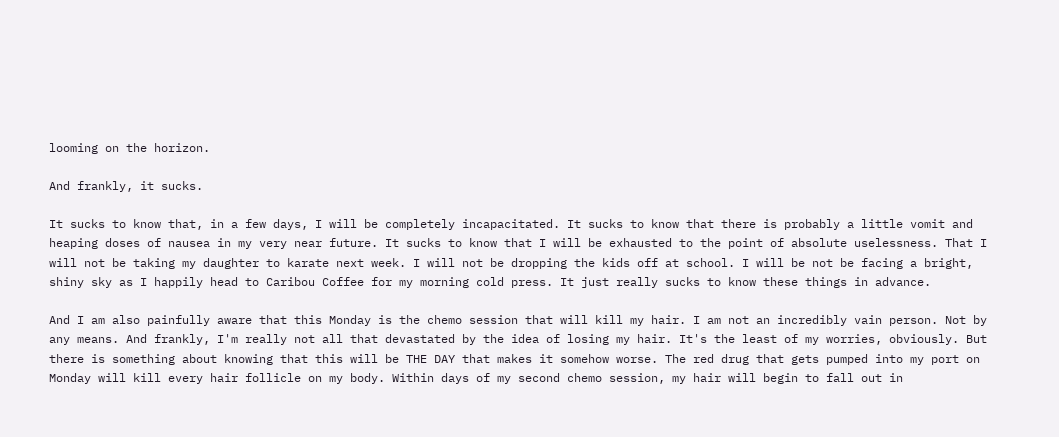looming on the horizon.

And frankly, it sucks.

It sucks to know that, in a few days, I will be completely incapacitated. It sucks to know that there is probably a little vomit and heaping doses of nausea in my very near future. It sucks to know that I will be exhausted to the point of absolute uselessness. That I will not be taking my daughter to karate next week. I will not be dropping the kids off at school. I will be not be facing a bright, shiny sky as I happily head to Caribou Coffee for my morning cold press. It just really sucks to know these things in advance.

And I am also painfully aware that this Monday is the chemo session that will kill my hair. I am not an incredibly vain person. Not by any means. And frankly, I'm really not all that devastated by the idea of losing my hair. It's the least of my worries, obviously. But there is something about knowing that this will be THE DAY that makes it somehow worse. The red drug that gets pumped into my port on Monday will kill every hair follicle on my body. Within days of my second chemo session, my hair will begin to fall out in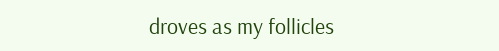droves as my follicles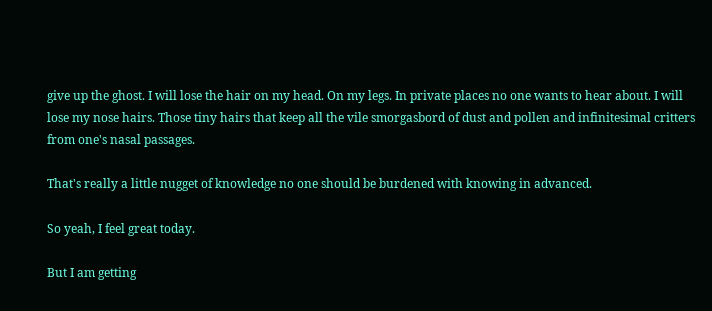give up the ghost. I will lose the hair on my head. On my legs. In private places no one wants to hear about. I will lose my nose hairs. Those tiny hairs that keep all the vile smorgasbord of dust and pollen and infinitesimal critters from one's nasal passages.

That's really a little nugget of knowledge no one should be burdened with knowing in advanced.

So yeah, I feel great today.

But I am getting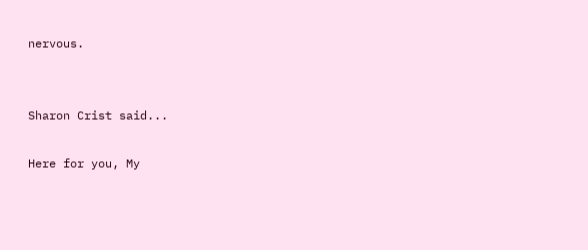nervous.


Sharon Crist said...

Here for you, My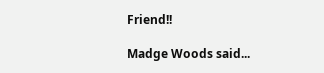Friend!!

Madge Woods said...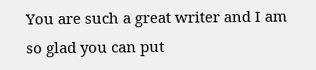You are such a great writer and I am so glad you can put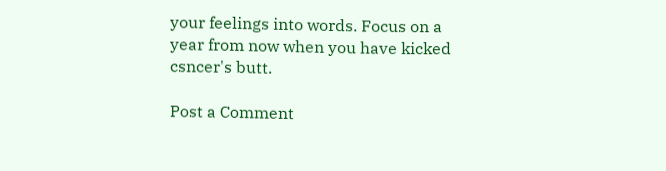your feelings into words. Focus on a year from now when you have kicked csncer's butt.

Post a Comment